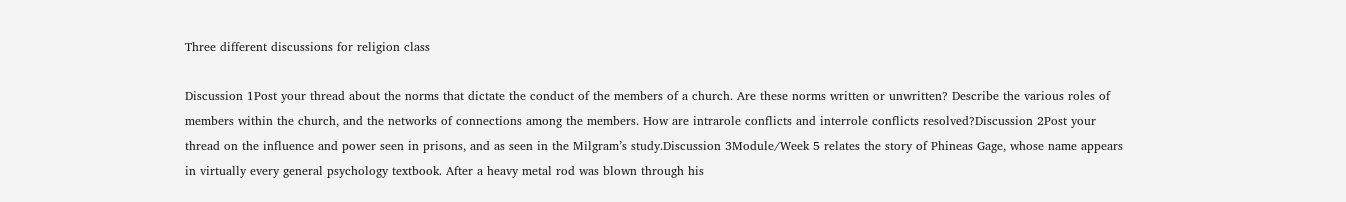Three different discussions for religion class

Discussion 1Post your thread about the norms that dictate the conduct of the members of a church. Are these norms written or unwritten? Describe the various roles of members within the church, and the networks of connections among the members. How are intrarole conflicts and interrole conflicts resolved?Discussion 2Post your thread on the influence and power seen in prisons, and as seen in the Milgram’s study.Discussion 3Module/Week 5 relates the story of Phineas Gage, whose name appears in virtually every general psychology textbook. After a heavy metal rod was blown through his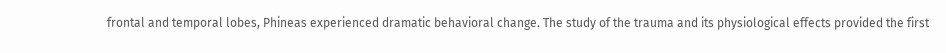frontal and temporal lobes, Phineas experienced dramatic behavioral change. The study of the trauma and its physiological effects provided the first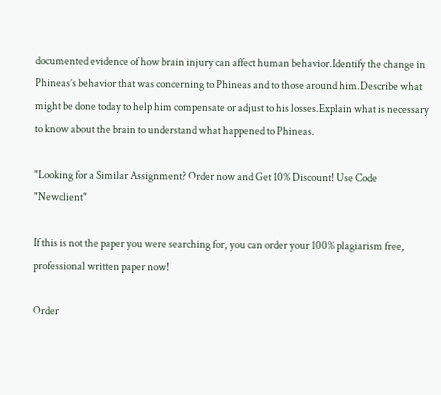documented evidence of how brain injury can affect human behavior.Identify the change in Phineas’s behavior that was concerning to Phineas and to those around him.Describe what might be done today to help him compensate or adjust to his losses.Explain what is necessary to know about the brain to understand what happened to Phineas.

"Looking for a Similar Assignment? Order now and Get 10% Discount! Use Code "Newclient"

If this is not the paper you were searching for, you can order your 100% plagiarism free, professional written paper now!

Order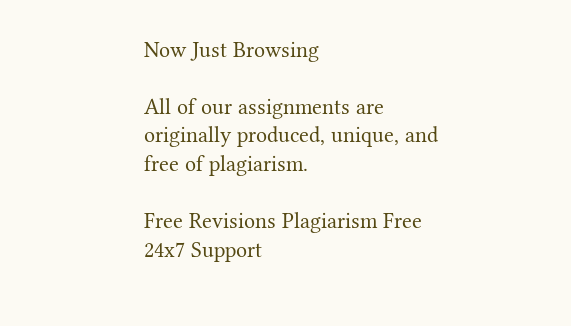Now Just Browsing

All of our assignments are originally produced, unique, and free of plagiarism.

Free Revisions Plagiarism Free 24x7 Support